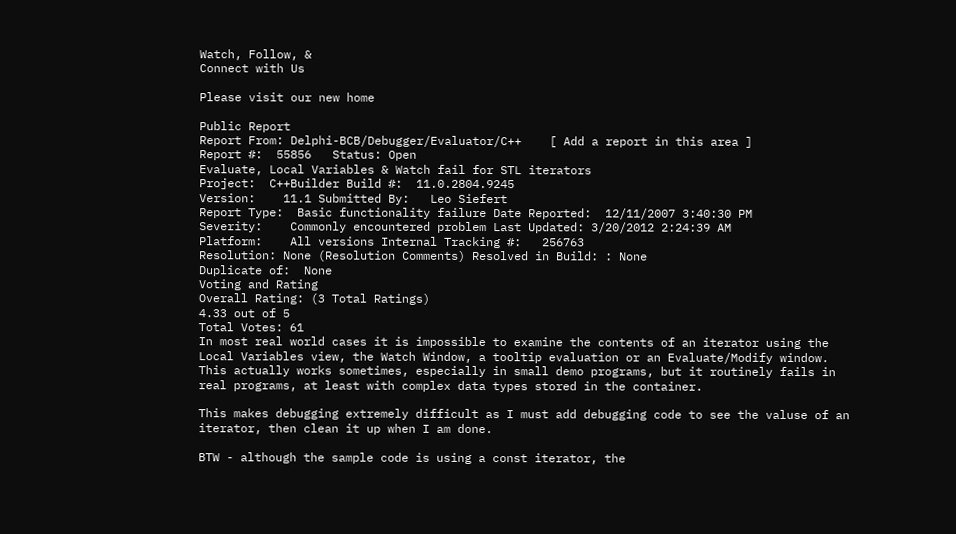Watch, Follow, &
Connect with Us

Please visit our new home

Public Report
Report From: Delphi-BCB/Debugger/Evaluator/C++    [ Add a report in this area ]
Report #:  55856   Status: Open
Evaluate, Local Variables & Watch fail for STL iterators
Project:  C++Builder Build #:  11.0.2804.9245
Version:    11.1 Submitted By:   Leo Siefert
Report Type:  Basic functionality failure Date Reported:  12/11/2007 3:40:30 PM
Severity:    Commonly encountered problem Last Updated: 3/20/2012 2:24:39 AM
Platform:    All versions Internal Tracking #:   256763
Resolution: None (Resolution Comments) Resolved in Build: : None
Duplicate of:  None
Voting and Rating
Overall Rating: (3 Total Ratings)
4.33 out of 5
Total Votes: 61
In most real world cases it is impossible to examine the contents of an iterator using the Local Variables view, the Watch Window, a tooltip evaluation or an Evaluate/Modify window. This actually works sometimes, especially in small demo programs, but it routinely fails in real programs, at least with complex data types stored in the container.

This makes debugging extremely difficult as I must add debugging code to see the valuse of an iterator, then clean it up when I am done.

BTW - although the sample code is using a const iterator, the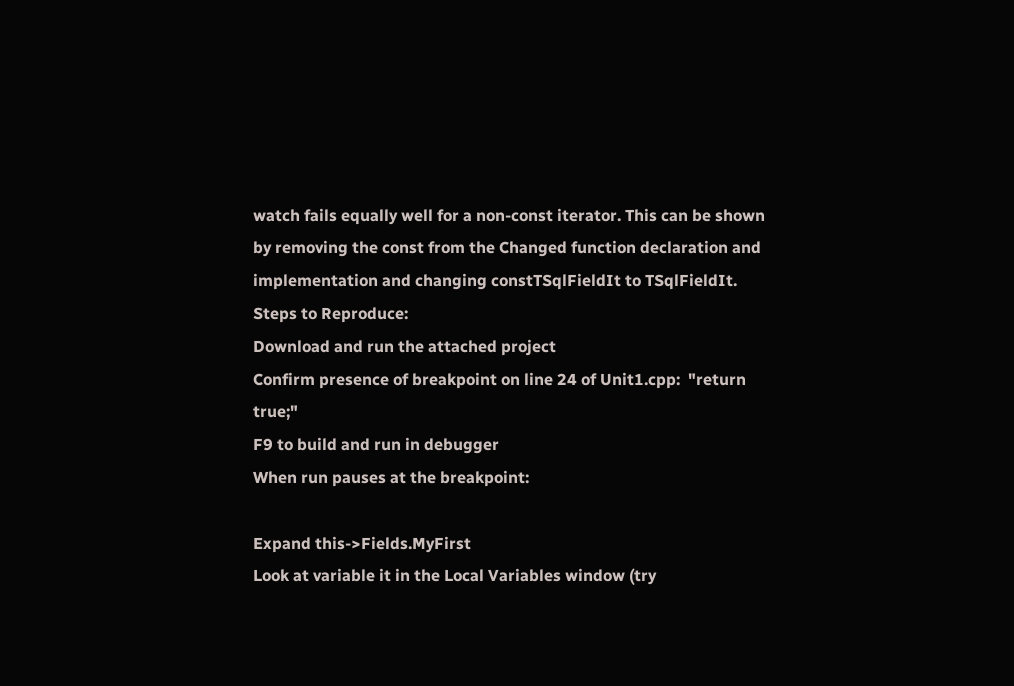watch fails equally well for a non-const iterator. This can be shown by removing the const from the Changed function declaration and implementation and changing constTSqlFieldIt to TSqlFieldIt.
Steps to Reproduce:
Download and run the attached project
Confirm presence of breakpoint on line 24 of Unit1.cpp:  "return true;"
F9 to build and run in debugger
When run pauses at the breakpoint:

Expand this->Fields.MyFirst
Look at variable it in the Local Variables window (try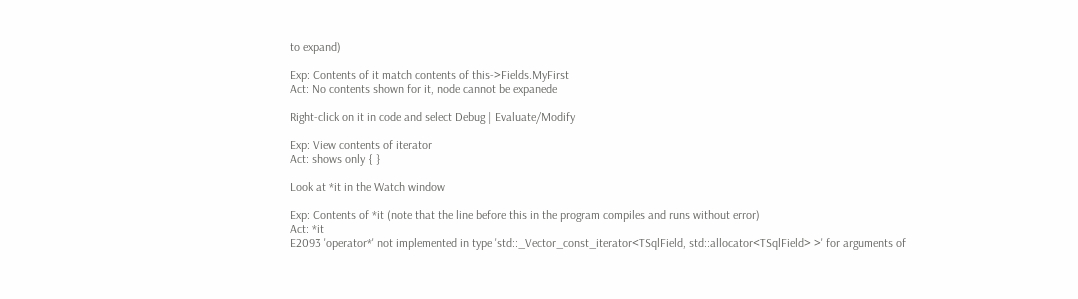to expand)

Exp: Contents of it match contents of this->Fields.MyFirst
Act: No contents shown for it, node cannot be expanede

Right-click on it in code and select Debug | Evaluate/Modify

Exp: View contents of iterator
Act: shows only { }

Look at *it in the Watch window

Exp: Contents of *it (note that the line before this in the program compiles and runs without error)
Act: *it
E2093 'operator*' not implemented in type 'std::_Vector_const_iterator<TSqlField, std::allocator<TSqlField> >' for arguments of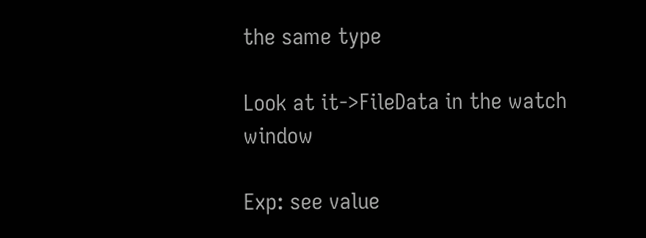the same type

Look at it->FileData in the watch window

Exp: see value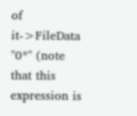of it->FileData "0*" (note that this expression is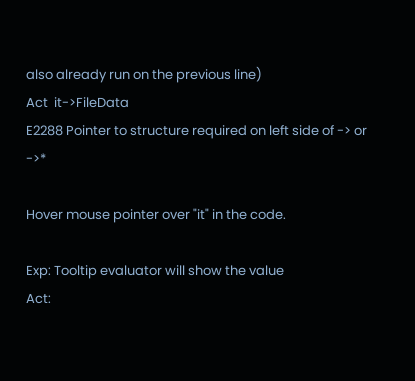also already run on the previous line)
Act  it->FileData
E2288 Pointer to structure required on left side of -> or ->*

Hover mouse pointer over "it" in the code.

Exp: Tooltip evaluator will show the value
Act: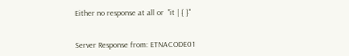Either no response at all or  "it | { }"


Server Response from: ETNACODE01